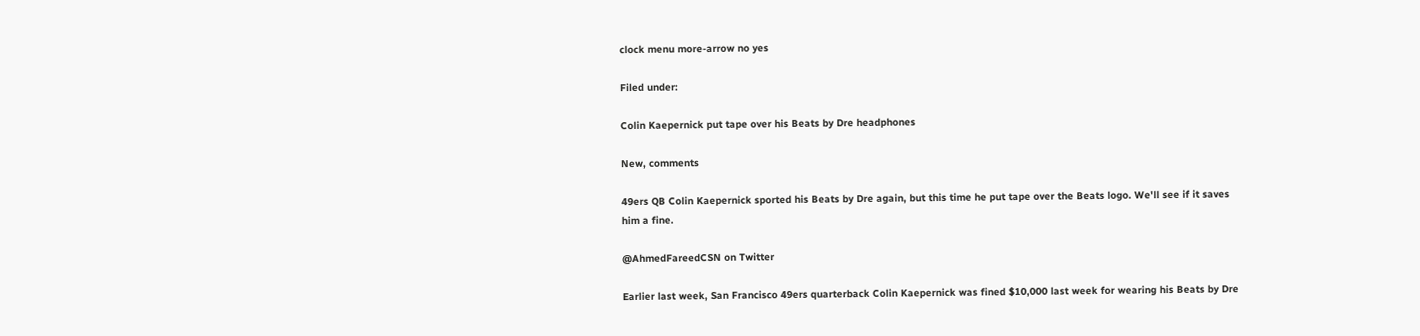clock menu more-arrow no yes

Filed under:

Colin Kaepernick put tape over his Beats by Dre headphones

New, comments

49ers QB Colin Kaepernick sported his Beats by Dre again, but this time he put tape over the Beats logo. We'll see if it saves him a fine.

@AhmedFareedCSN on Twitter

Earlier last week, San Francisco 49ers quarterback Colin Kaepernick was fined $10,000 last week for wearing his Beats by Dre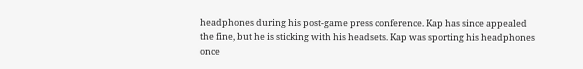headphones during his post-game press conference. Kap has since appealed the fine, but he is sticking with his headsets. Kap was sporting his headphones once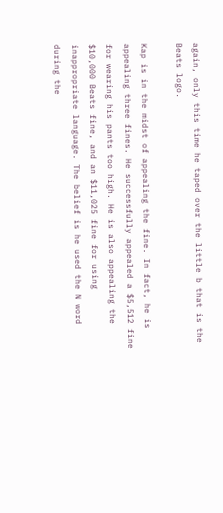again, only this time he taped over the little b that is the Beats logo.

Kap is in the midst of appealing the fine. In fact, he is appealing three fines. He successfully appealed a $5,512 fine for wearing his pants too high. He is also appealing the $10,000 Beats fine, and an $11,025 fine for using inappropriate language. The belief is he used the N word during the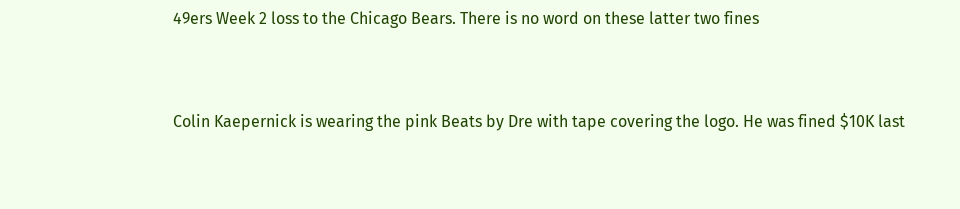49ers Week 2 loss to the Chicago Bears. There is no word on these latter two fines


Colin Kaepernick is wearing the pink Beats by Dre with tape covering the logo. He was fined $10K last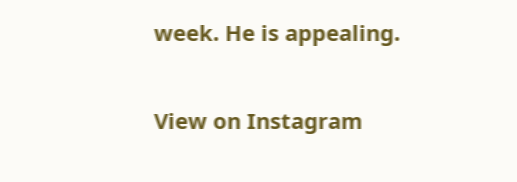week. He is appealing.

View on Instagram